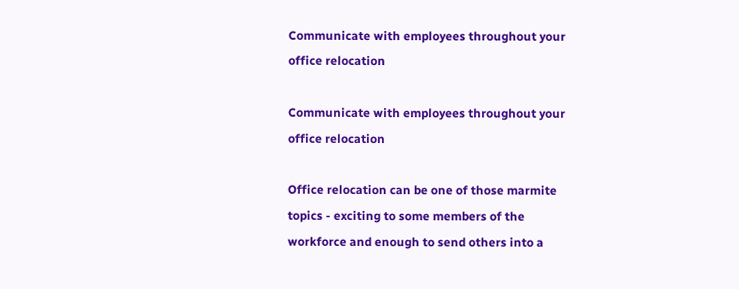Communicate with employees throughout your office relocation

Communicate with employees throughout your office relocation

Office relocation can be one of those marmite topics - exciting to some members of the workforce and enough to send others into a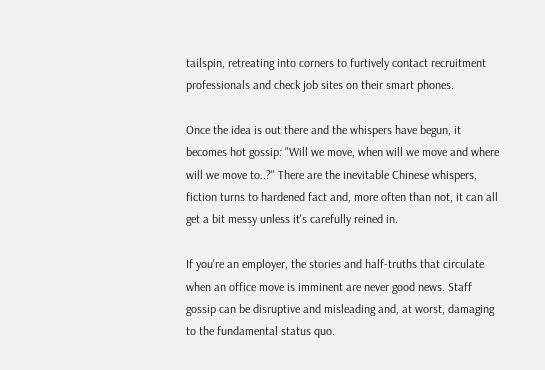tailspin, retreating into corners to furtively contact recruitment professionals and check job sites on their smart phones.

Once the idea is out there and the whispers have begun, it becomes hot gossip: "Will we move, when will we move and where will we move to..?" There are the inevitable Chinese whispers, fiction turns to hardened fact and, more often than not, it can all get a bit messy unless it's carefully reined in.

If you're an employer, the stories and half-truths that circulate when an office move is imminent are never good news. Staff gossip can be disruptive and misleading and, at worst, damaging to the fundamental status quo.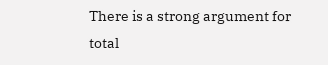There is a strong argument for total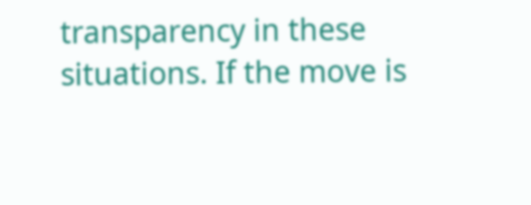transparency in these situations. If the move is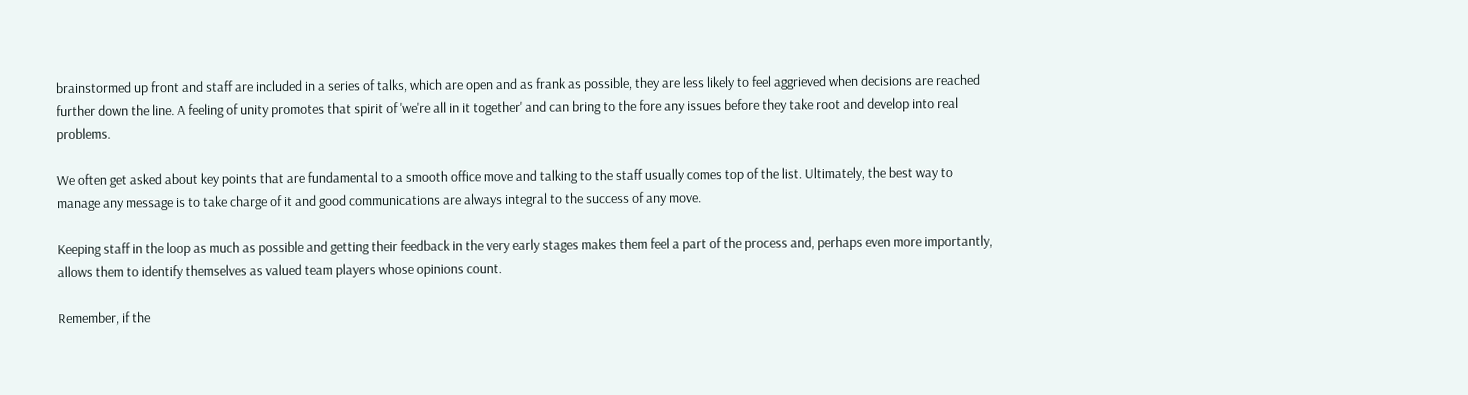brainstormed up front and staff are included in a series of talks, which are open and as frank as possible, they are less likely to feel aggrieved when decisions are reached further down the line. A feeling of unity promotes that spirit of 'we're all in it together' and can bring to the fore any issues before they take root and develop into real problems.

We often get asked about key points that are fundamental to a smooth office move and talking to the staff usually comes top of the list. Ultimately, the best way to manage any message is to take charge of it and good communications are always integral to the success of any move.

Keeping staff in the loop as much as possible and getting their feedback in the very early stages makes them feel a part of the process and, perhaps even more importantly, allows them to identify themselves as valued team players whose opinions count.

Remember, if the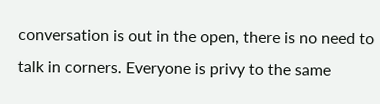conversation is out in the open, there is no need to talk in corners. Everyone is privy to the same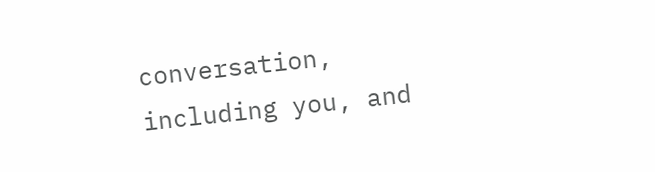conversation, including you, and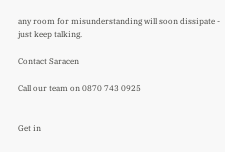any room for misunderstanding will soon dissipate - just keep talking.

Contact Saracen

Call our team on 0870 743 0925


Get in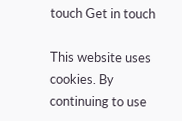touch Get in touch

This website uses cookies. By continuing to use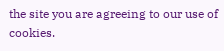the site you are agreeing to our use of cookies.